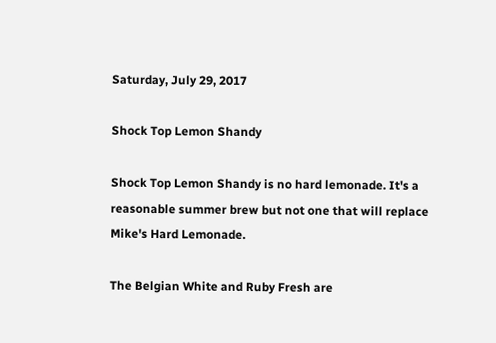Saturday, July 29, 2017

Shock Top Lemon Shandy

Shock Top Lemon Shandy is no hard lemonade. It's a reasonable summer brew but not one that will replace Mike's Hard Lemonade.

The Belgian White and Ruby Fresh are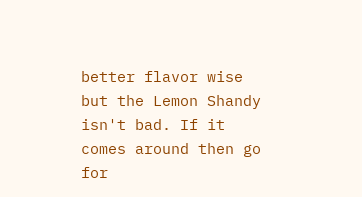better flavor wise but the Lemon Shandy isn't bad. If it comes around then go for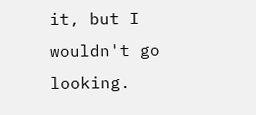it, but I wouldn't go looking.